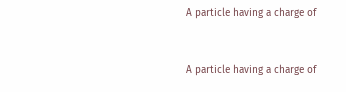A particle having a charge of


A particle having a charge of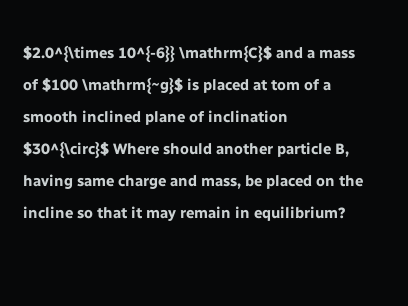$2.0^{\times 10^{-6}} \mathrm{C}$ and a mass of $100 \mathrm{~g}$ is placed at tom of a smooth inclined plane of inclination $30^{\circ}$ Where should another particle B, having same charge and mass, be placed on the incline so that it may remain in equilibrium?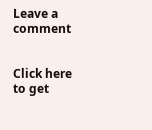Leave a comment


Click here to get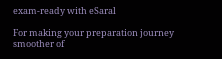exam-ready with eSaral

For making your preparation journey smoother of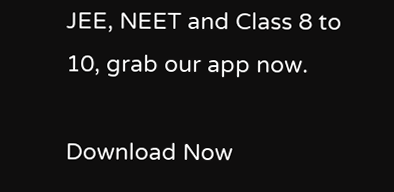JEE, NEET and Class 8 to 10, grab our app now.

Download Now